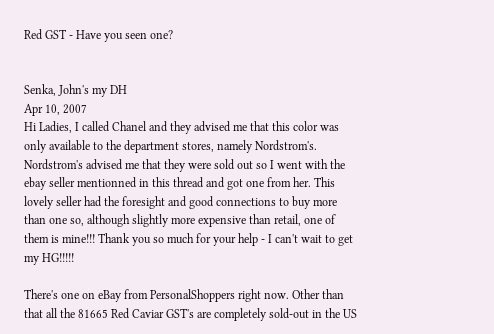Red GST - Have you seen one?


Senka, John's my DH
Apr 10, 2007
Hi Ladies, I called Chanel and they advised me that this color was only available to the department stores, namely Nordstrom's. Nordstrom's advised me that they were sold out so I went with the ebay seller mentionned in this thread and got one from her. This lovely seller had the foresight and good connections to buy more than one so, although slightly more expensive than retail, one of them is mine!!! Thank you so much for your help - I can't wait to get my HG!!!!!

There's one on eBay from PersonalShoppers right now. Other than that all the 81665 Red Caviar GST's are completely sold-out in the US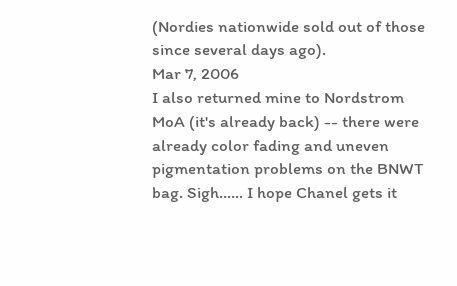(Nordies nationwide sold out of those since several days ago).
Mar 7, 2006
I also returned mine to Nordstrom MoA (it's already back) -- there were already color fading and uneven pigmentation problems on the BNWT bag. Sigh...... I hope Chanel gets it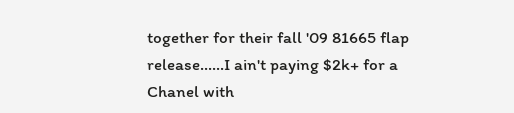together for their fall '09 81665 flap release......I ain't paying $2k+ for a Chanel with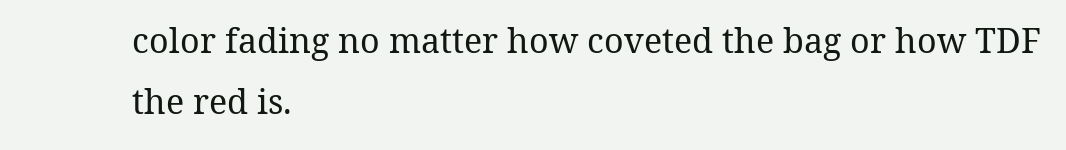color fading no matter how coveted the bag or how TDF the red is.